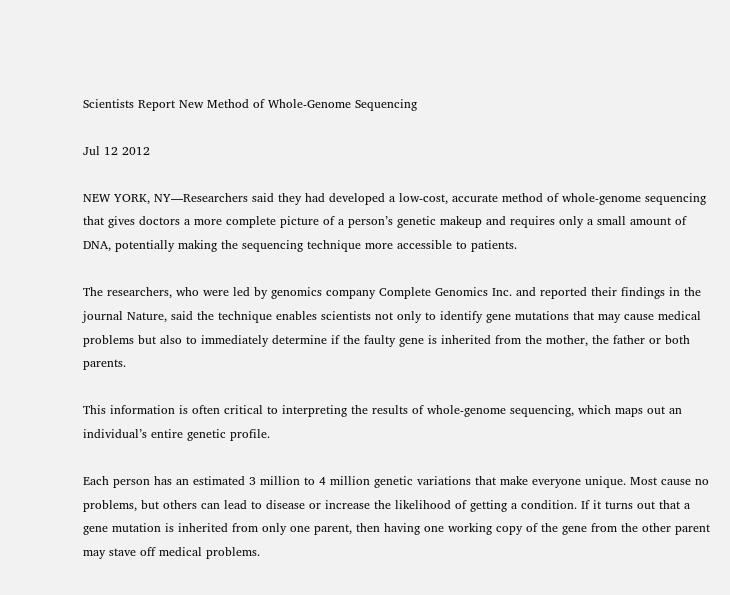Scientists Report New Method of Whole-Genome Sequencing

Jul 12 2012

NEW YORK, NY—Researchers said they had developed a low-cost, accurate method of whole-genome sequencing that gives doctors a more complete picture of a person’s genetic makeup and requires only a small amount of DNA, potentially making the sequencing technique more accessible to patients.

The researchers, who were led by genomics company Complete Genomics Inc. and reported their findings in the journal Nature, said the technique enables scientists not only to identify gene mutations that may cause medical problems but also to immediately determine if the faulty gene is inherited from the mother, the father or both parents.

This information is often critical to interpreting the results of whole-genome sequencing, which maps out an individual’s entire genetic profile.

Each person has an estimated 3 million to 4 million genetic variations that make everyone unique. Most cause no problems, but others can lead to disease or increase the likelihood of getting a condition. If it turns out that a gene mutation is inherited from only one parent, then having one working copy of the gene from the other parent may stave off medical problems.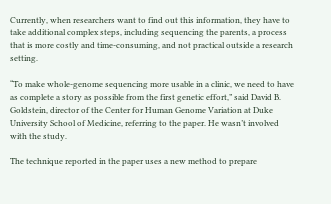Currently, when researchers want to find out this information, they have to take additional complex steps, including sequencing the parents, a process that is more costly and time-consuming, and not practical outside a research setting.

“To make whole-genome sequencing more usable in a clinic, we need to have as complete a story as possible from the first genetic effort,” said David B. Goldstein, director of the Center for Human Genome Variation at Duke University School of Medicine, referring to the paper. He wasn’t involved with the study.

The technique reported in the paper uses a new method to prepare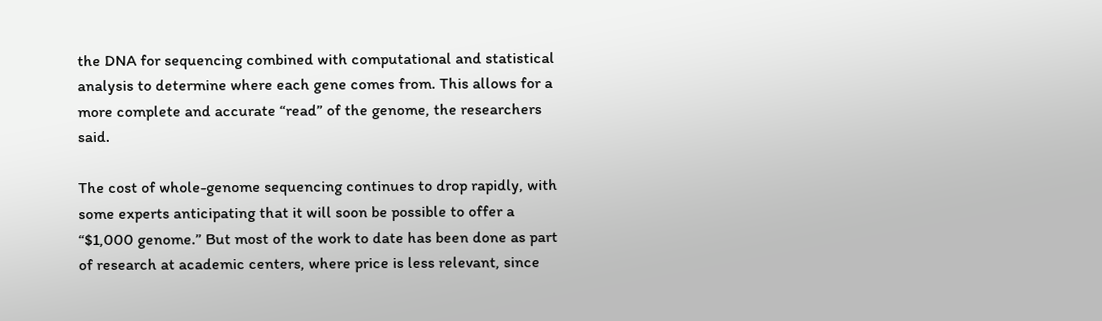the DNA for sequencing combined with computational and statistical analysis to determine where each gene comes from. This allows for a more complete and accurate “read” of the genome, the researchers said.

The cost of whole-genome sequencing continues to drop rapidly, with some experts anticipating that it will soon be possible to offer a “$1,000 genome.” But most of the work to date has been done as part of research at academic centers, where price is less relevant, since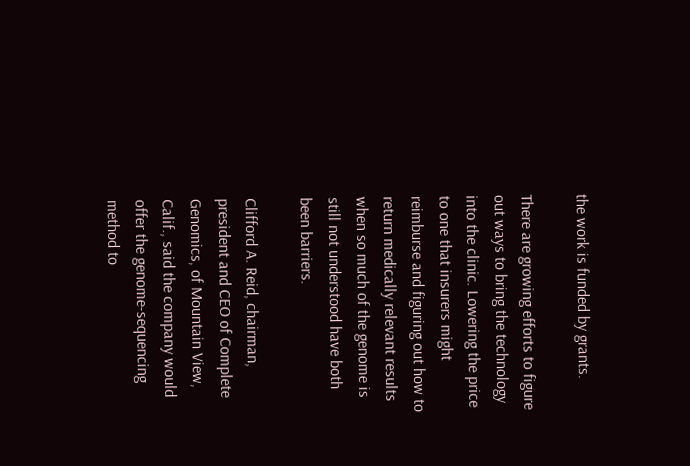the work is funded by grants.

There are growing efforts to figure out ways to bring the technology into the clinic. Lowering the price to one that insurers might reimburse and figuring out how to return medically relevant results when so much of the genome is still not understood have both been barriers.

Clifford A. Reid, chairman, president and CEO of Complete Genomics, of Mountain View, Calif., said the company would offer the genome-sequencing method to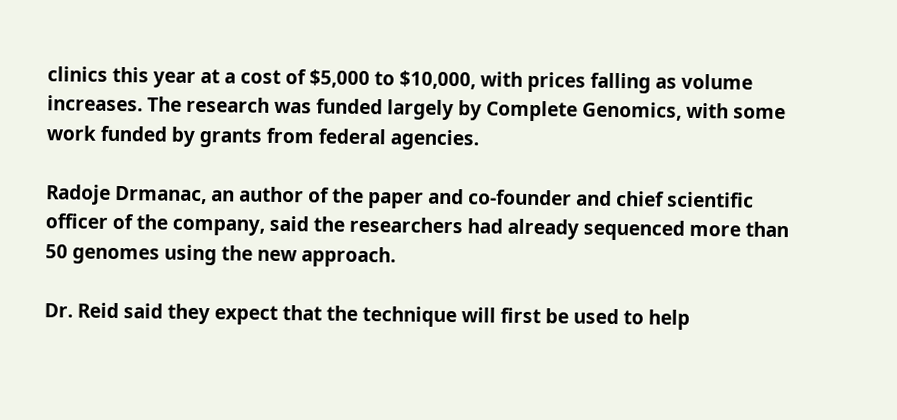clinics this year at a cost of $5,000 to $10,000, with prices falling as volume increases. The research was funded largely by Complete Genomics, with some work funded by grants from federal agencies.

Radoje Drmanac, an author of the paper and co-founder and chief scientific officer of the company, said the researchers had already sequenced more than 50 genomes using the new approach.

Dr. Reid said they expect that the technique will first be used to help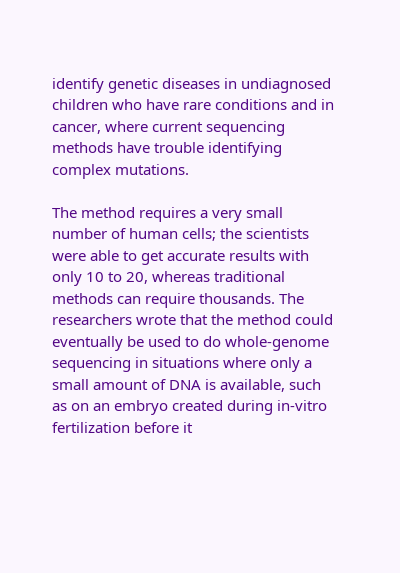identify genetic diseases in undiagnosed children who have rare conditions and in cancer, where current sequencing methods have trouble identifying complex mutations.

The method requires a very small number of human cells; the scientists were able to get accurate results with only 10 to 20, whereas traditional methods can require thousands. The researchers wrote that the method could eventually be used to do whole-genome sequencing in situations where only a small amount of DNA is available, such as on an embryo created during in-vitro fertilization before it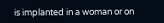is implanted in a woman or on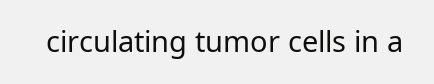circulating tumor cells in a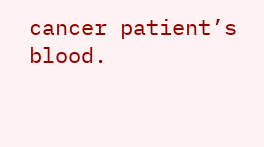cancer patient’s blood.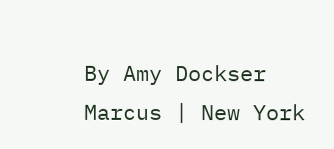By Amy Dockser Marcus | New York